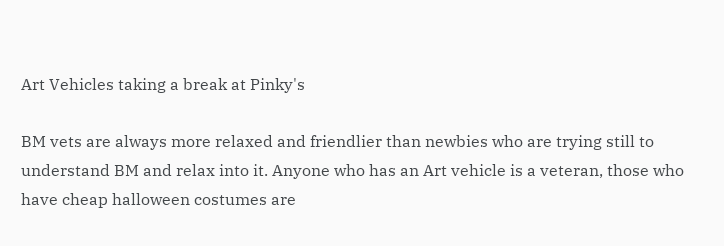Art Vehicles taking a break at Pinky's

BM vets are always more relaxed and friendlier than newbies who are trying still to understand BM and relax into it. Anyone who has an Art vehicle is a veteran, those who have cheap halloween costumes are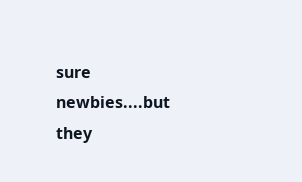sure newbies....but they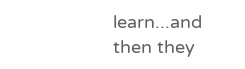learn...and then they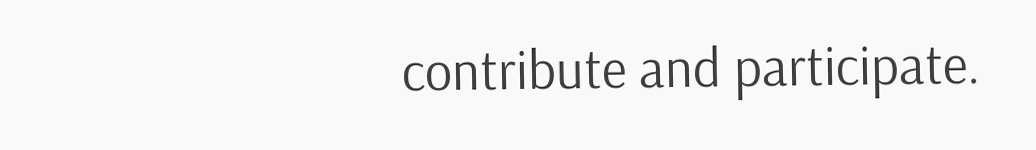contribute and participate.